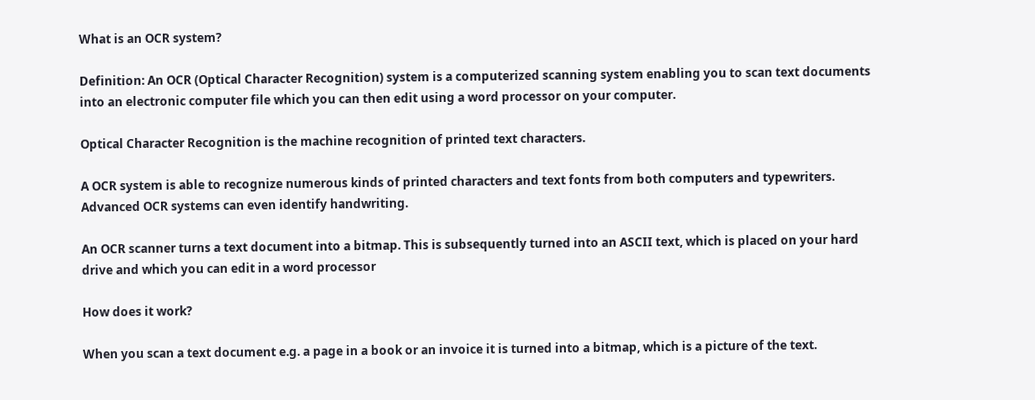What is an OCR system?

Definition: An OCR (Optical Character Recognition) system is a computerized scanning system enabling you to scan text documents into an electronic computer file which you can then edit using a word processor on your computer.

Optical Character Recognition is the machine recognition of printed text characters.

A OCR system is able to recognize numerous kinds of printed characters and text fonts from both computers and typewriters. Advanced OCR systems can even identify handwriting.

An OCR scanner turns a text document into a bitmap. This is subsequently turned into an ASCII text, which is placed on your hard drive and which you can edit in a word processor

How does it work?

When you scan a text document e.g. a page in a book or an invoice it is turned into a bitmap, which is a picture of the text.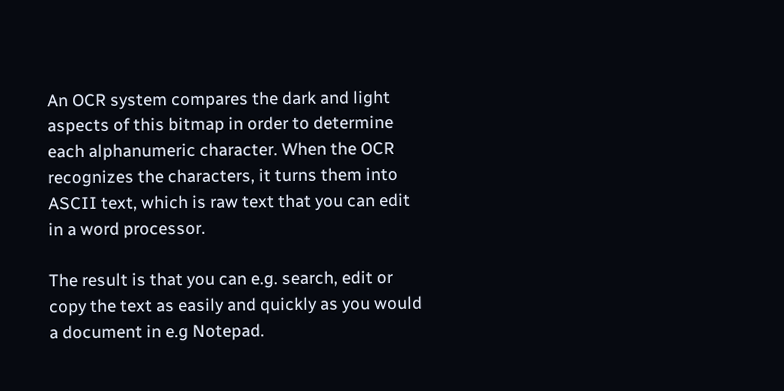An OCR system compares the dark and light aspects of this bitmap in order to determine each alphanumeric character. When the OCR recognizes the characters, it turns them into ASCII text, which is raw text that you can edit in a word processor.

The result is that you can e.g. search, edit or copy the text as easily and quickly as you would a document in e.g Notepad.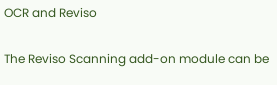OCR and Reviso

The Reviso Scanning add-on module can be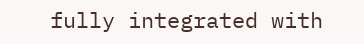fully integrated with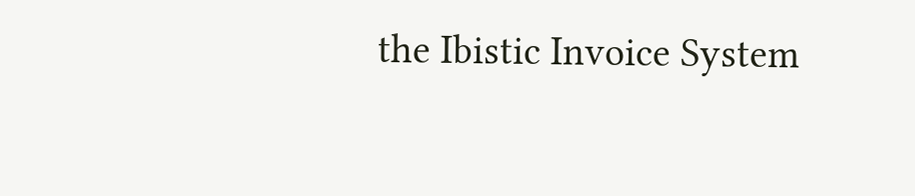the Ibistic Invoice System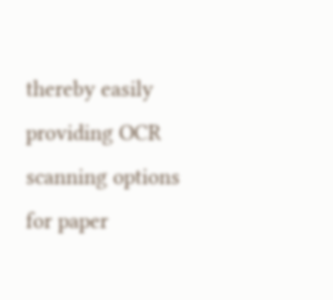thereby easily providing OCR scanning options for paper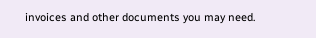invoices and other documents you may need.